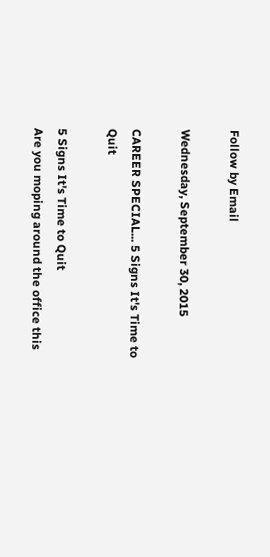Follow by Email

Wednesday, September 30, 2015

CAREER SPECIAL... 5 Signs It's Time to Quit

5 Signs It's Time to Quit
Are you moping around the office this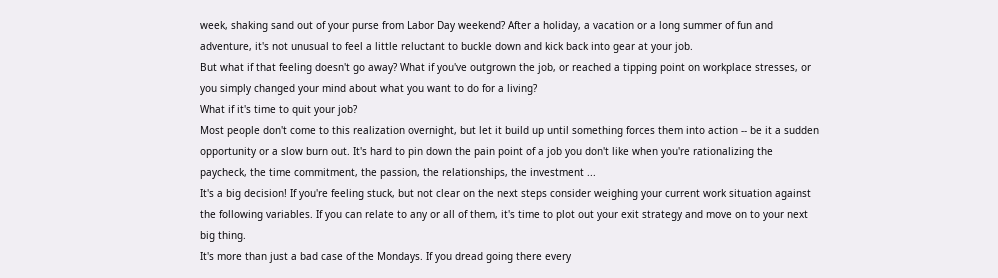week, shaking sand out of your purse from Labor Day weekend? After a holiday, a vacation or a long summer of fun and adventure, it's not unusual to feel a little reluctant to buckle down and kick back into gear at your job.
But what if that feeling doesn't go away? What if you've outgrown the job, or reached a tipping point on workplace stresses, or you simply changed your mind about what you want to do for a living?
What if it's time to quit your job?
Most people don't come to this realization overnight, but let it build up until something forces them into action -- be it a sudden opportunity or a slow burn out. It's hard to pin down the pain point of a job you don't like when you're rationalizing the paycheck, the time commitment, the passion, the relationships, the investment ...
It's a big decision! If you're feeling stuck, but not clear on the next steps consider weighing your current work situation against the following variables. If you can relate to any or all of them, it's time to plot out your exit strategy and move on to your next big thing.
It's more than just a bad case of the Mondays. If you dread going there every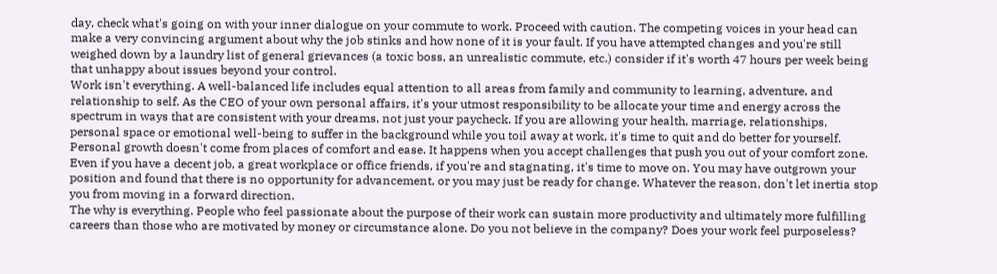day, check what's going on with your inner dialogue on your commute to work. Proceed with caution. The competing voices in your head can make a very convincing argument about why the job stinks and how none of it is your fault. If you have attempted changes and you're still weighed down by a laundry list of general grievances (a toxic boss, an unrealistic commute, etc.) consider if it's worth 47 hours per week being that unhappy about issues beyond your control.
Work isn't everything. A well-balanced life includes equal attention to all areas from family and community to learning, adventure, and relationship to self. As the CEO of your own personal affairs, it's your utmost responsibility to be allocate your time and energy across the spectrum in ways that are consistent with your dreams, not just your paycheck. If you are allowing your health, marriage, relationships, personal space or emotional well-being to suffer in the background while you toil away at work, it's time to quit and do better for yourself.
Personal growth doesn't come from places of comfort and ease. It happens when you accept challenges that push you out of your comfort zone. Even if you have a decent job, a great workplace or office friends, if you're and stagnating, it's time to move on. You may have outgrown your position and found that there is no opportunity for advancement, or you may just be ready for change. Whatever the reason, don't let inertia stop you from moving in a forward direction.
The why is everything. People who feel passionate about the purpose of their work can sustain more productivity and ultimately more fulfilling careers than those who are motivated by money or circumstance alone. Do you not believe in the company? Does your work feel purposeless?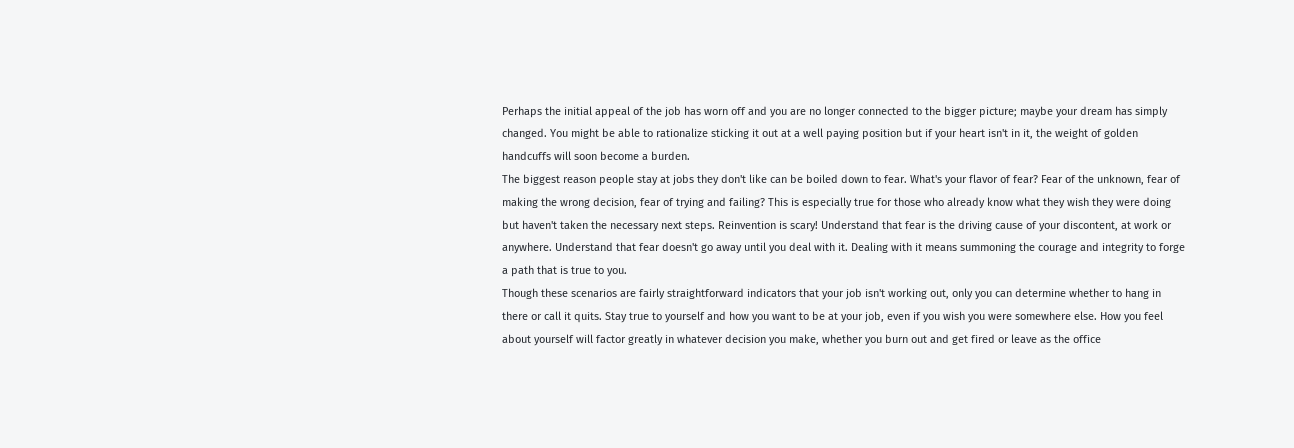Perhaps the initial appeal of the job has worn off and you are no longer connected to the bigger picture; maybe your dream has simply changed. You might be able to rationalize sticking it out at a well paying position but if your heart isn't in it, the weight of golden handcuffs will soon become a burden.
The biggest reason people stay at jobs they don't like can be boiled down to fear. What's your flavor of fear? Fear of the unknown, fear of making the wrong decision, fear of trying and failing? This is especially true for those who already know what they wish they were doing but haven't taken the necessary next steps. Reinvention is scary! Understand that fear is the driving cause of your discontent, at work or anywhere. Understand that fear doesn't go away until you deal with it. Dealing with it means summoning the courage and integrity to forge a path that is true to you.
Though these scenarios are fairly straightforward indicators that your job isn't working out, only you can determine whether to hang in there or call it quits. Stay true to yourself and how you want to be at your job, even if you wish you were somewhere else. How you feel about yourself will factor greatly in whatever decision you make, whether you burn out and get fired or leave as the office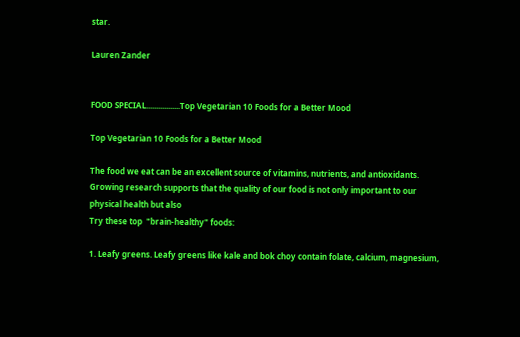star.

Lauren Zander


FOOD SPECIAL.................Top Vegetarian 10 Foods for a Better Mood

Top Vegetarian 10 Foods for a Better Mood

The food we eat can be an excellent source of vitamins, nutrients, and antioxidants. Growing research supports that the quality of our food is not only important to our physical health but also
Try these top  "brain-healthy" foods:

1. Leafy greens. Leafy greens like kale and bok choy contain folate, calcium, magnesium,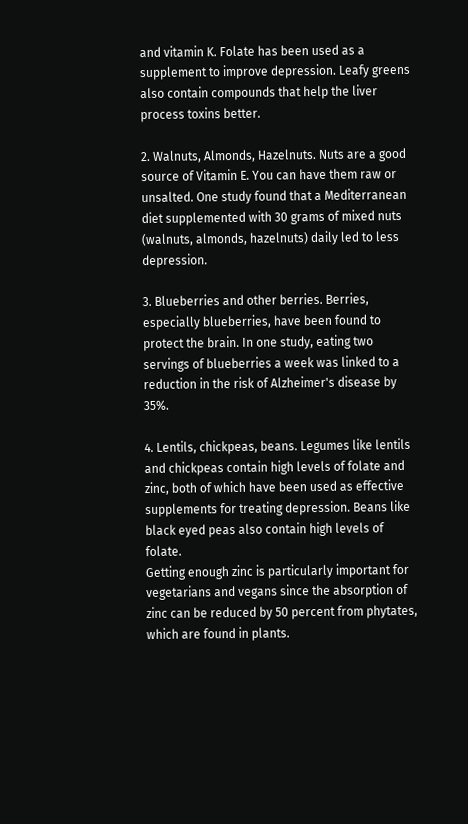and vitamin K. Folate has been used as a supplement to improve depression. Leafy greens also contain compounds that help the liver process toxins better.

2. Walnuts, Almonds, Hazelnuts. Nuts are a good source of Vitamin E. You can have them raw or unsalted. One study found that a Mediterranean diet supplemented with 30 grams of mixed nuts (walnuts, almonds, hazelnuts) daily led to less depression.

3. Blueberries and other berries. Berries, especially blueberries, have been found to protect the brain. In one study, eating two servings of blueberries a week was linked to a reduction in the risk of Alzheimer's disease by 35%.

4. Lentils, chickpeas, beans. Legumes like lentils and chickpeas contain high levels of folate and zinc, both of which have been used as effective supplements for treating depression. Beans like black eyed peas also contain high levels of folate.
Getting enough zinc is particularly important for vegetarians and vegans since the absorption of zinc can be reduced by 50 percent from phytates, which are found in plants.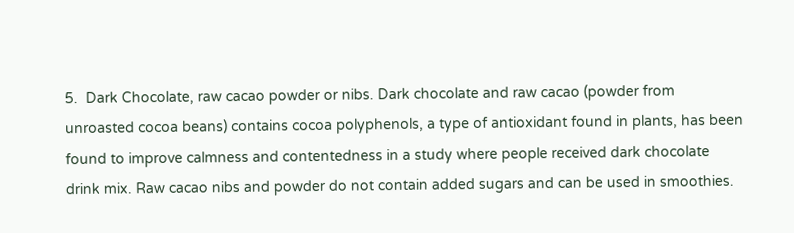5.  Dark Chocolate, raw cacao powder or nibs. Dark chocolate and raw cacao (powder from unroasted cocoa beans) contains cocoa polyphenols, a type of antioxidant found in plants, has been found to improve calmness and contentedness in a study where people received dark chocolate drink mix. Raw cacao nibs and powder do not contain added sugars and can be used in smoothies.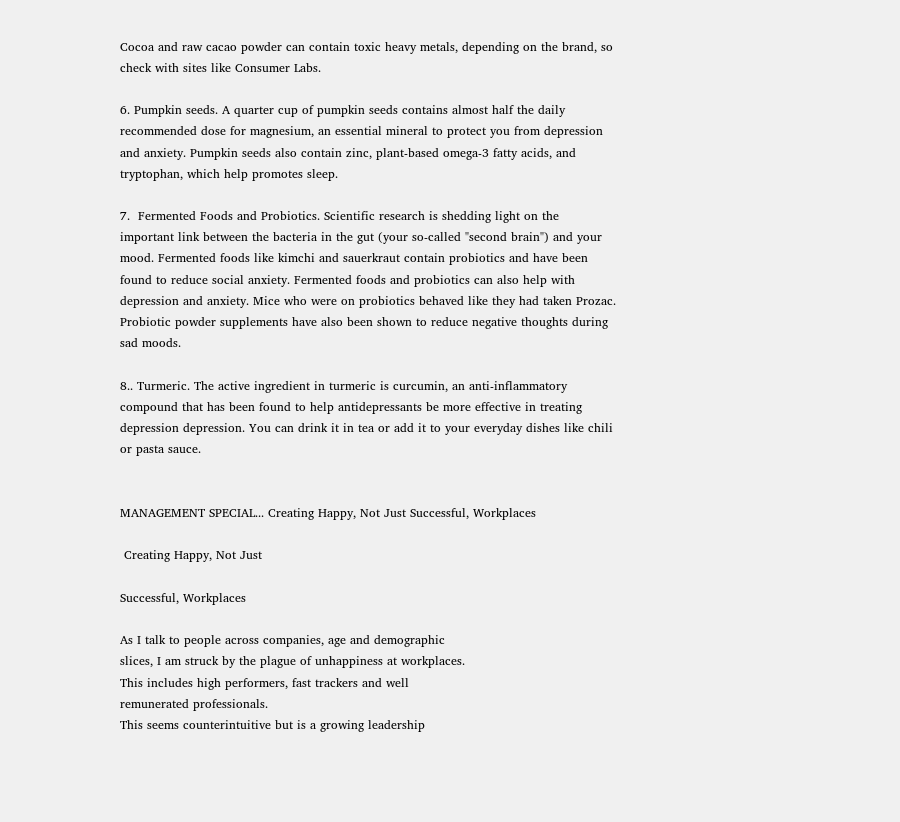Cocoa and raw cacao powder can contain toxic heavy metals, depending on the brand, so check with sites like Consumer Labs.

6. Pumpkin seeds. A quarter cup of pumpkin seeds contains almost half the daily recommended dose for magnesium, an essential mineral to protect you from depression and anxiety. Pumpkin seeds also contain zinc, plant-based omega-3 fatty acids, and tryptophan, which help promotes sleep.

7.  Fermented Foods and Probiotics. Scientific research is shedding light on the important link between the bacteria in the gut (your so-called "second brain") and your mood. Fermented foods like kimchi and sauerkraut contain probiotics and have been found to reduce social anxiety. Fermented foods and probiotics can also help with depression and anxiety. Mice who were on probiotics behaved like they had taken Prozac. Probiotic powder supplements have also been shown to reduce negative thoughts during sad moods.

8.. Turmeric. The active ingredient in turmeric is curcumin, an anti-inflammatory compound that has been found to help antidepressants be more effective in treating depression depression. You can drink it in tea or add it to your everyday dishes like chili or pasta sauce.


MANAGEMENT SPECIAL... Creating Happy, Not Just Successful, Workplaces

 Creating Happy, Not Just

Successful, Workplaces

As I talk to people across companies, age and demographic
slices, I am struck by the plague of unhappiness at workplaces.
This includes high performers, fast trackers and well
remunerated professionals.
This seems counterintuitive but is a growing leadership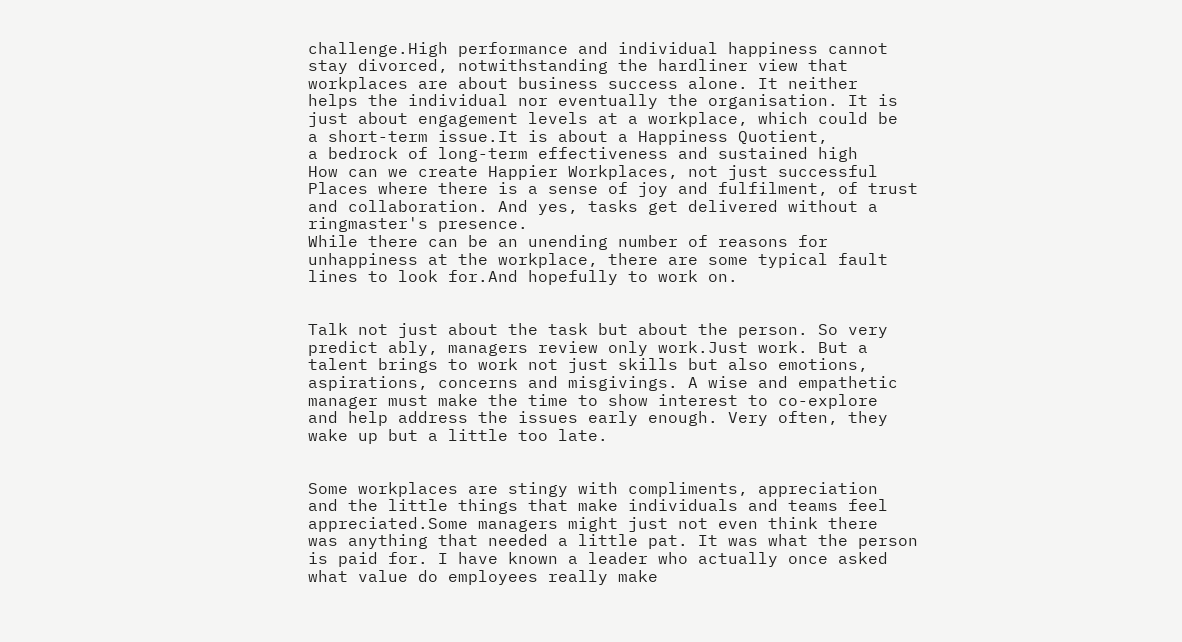challenge.High performance and individual happiness cannot
stay divorced, notwithstanding the hardliner view that
workplaces are about business success alone. It neither
helps the individual nor eventually the organisation. It is
just about engagement levels at a workplace, which could be
a short-term issue.It is about a Happiness Quotient,
a bedrock of long-term effectiveness and sustained high
How can we create Happier Workplaces, not just successful
Places where there is a sense of joy and fulfilment, of trust
and collaboration. And yes, tasks get delivered without a
ringmaster's presence.
While there can be an unending number of reasons for
unhappiness at the workplace, there are some typical fault
lines to look for.And hopefully to work on.


Talk not just about the task but about the person. So very
predict ably, managers review only work.Just work. But a
talent brings to work not just skills but also emotions,
aspirations, concerns and misgivings. A wise and empathetic
manager must make the time to show interest to co-explore
and help address the issues early enough. Very often, they
wake up but a little too late.


Some workplaces are stingy with compliments, appreciation
and the little things that make individuals and teams feel
appreciated.Some managers might just not even think there
was anything that needed a little pat. It was what the person
is paid for. I have known a leader who actually once asked
what value do employees really make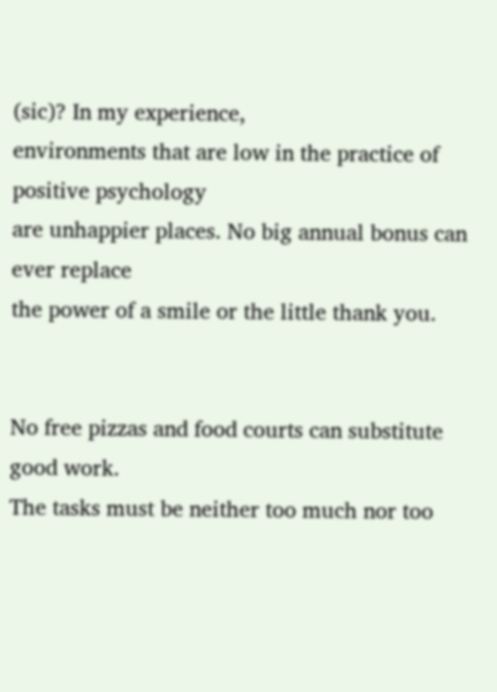(sic)? In my experience,
environments that are low in the practice of positive psychology
are unhappier places. No big annual bonus can ever replace
the power of a smile or the little thank you.


No free pizzas and food courts can substitute good work.
The tasks must be neither too much nor too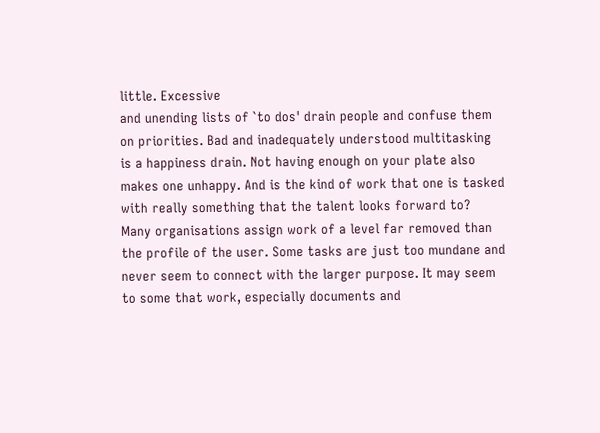little. Excessive
and unending lists of `to dos' drain people and confuse them
on priorities. Bad and inadequately understood multitasking
is a happiness drain. Not having enough on your plate also
makes one unhappy. And is the kind of work that one is tasked
with really something that the talent looks forward to?
Many organisations assign work of a level far removed than
the profile of the user. Some tasks are just too mundane and
never seem to connect with the larger purpose. It may seem
to some that work, especially documents and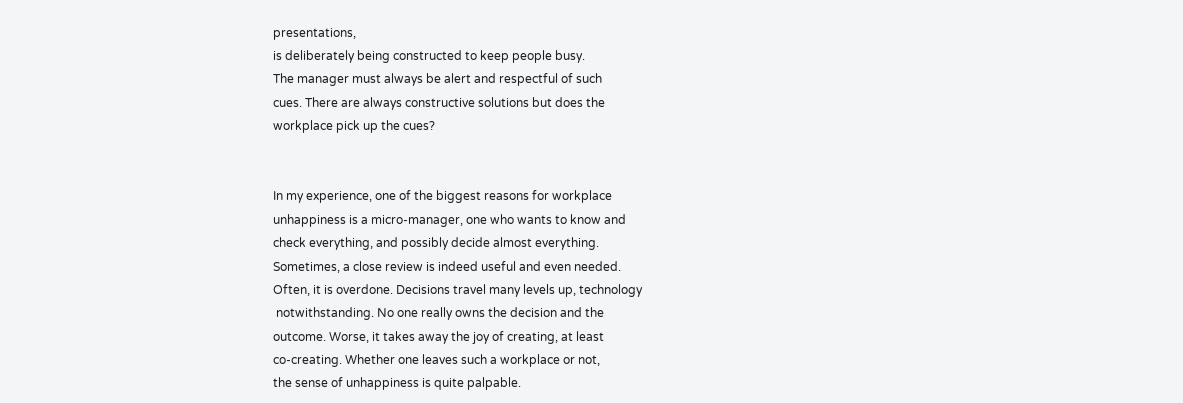presentations,
is deliberately being constructed to keep people busy.
The manager must always be alert and respectful of such
cues. There are always constructive solutions but does the
workplace pick up the cues?


In my experience, one of the biggest reasons for workplace
unhappiness is a micro-manager, one who wants to know and
check everything, and possibly decide almost everything.
Sometimes, a close review is indeed useful and even needed.
Often, it is overdone. Decisions travel many levels up, technology
 notwithstanding. No one really owns the decision and the
outcome. Worse, it takes away the joy of creating, at least
co-creating. Whether one leaves such a workplace or not,
the sense of unhappiness is quite palpable.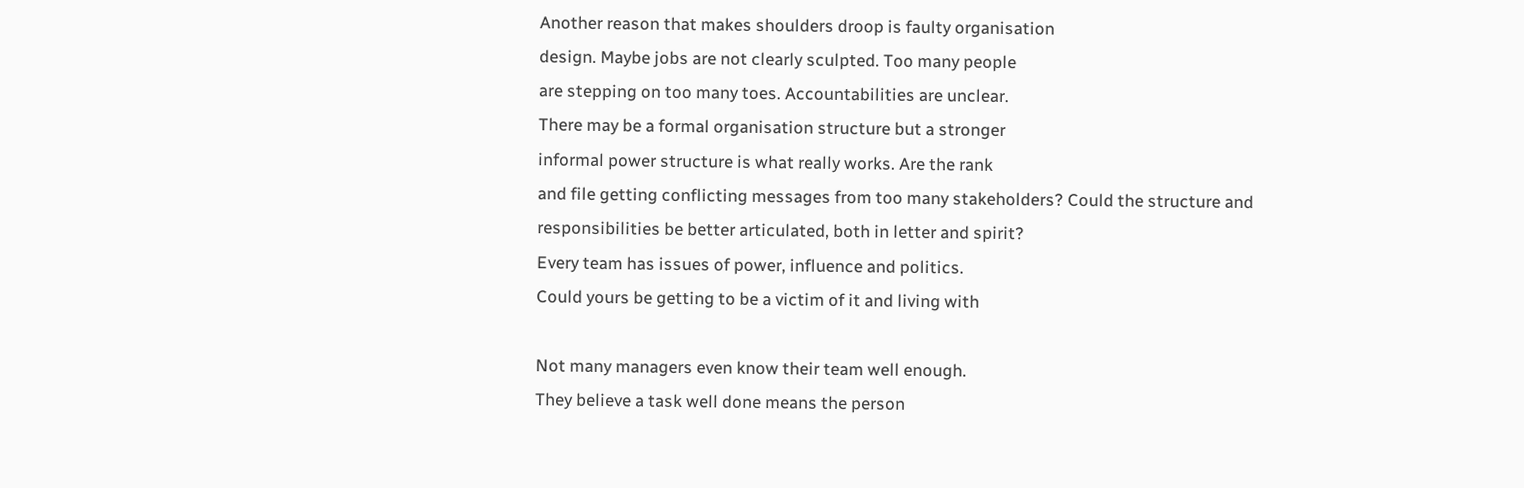Another reason that makes shoulders droop is faulty organisation
design. Maybe jobs are not clearly sculpted. Too many people
are stepping on too many toes. Accountabilities are unclear.
There may be a formal organisation structure but a stronger
informal power structure is what really works. Are the rank
and file getting conflicting messages from too many stakeholders? Could the structure and responsibilities be better articulated, both in letter and spirit?
Every team has issues of power, influence and politics.
Could yours be getting to be a victim of it and living with

Not many managers even know their team well enough.
They believe a task well done means the person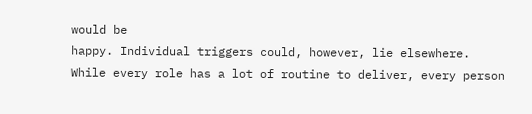would be
happy. Individual triggers could, however, lie elsewhere.
While every role has a lot of routine to deliver, every person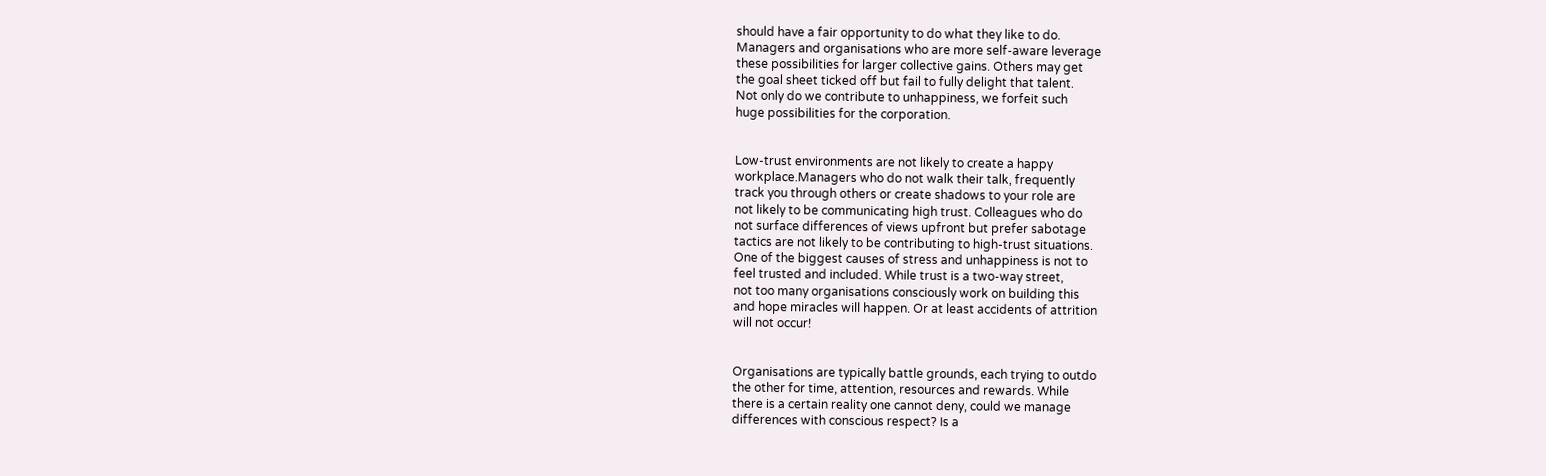should have a fair opportunity to do what they like to do.
Managers and organisations who are more self-aware leverage
these possibilities for larger collective gains. Others may get
the goal sheet ticked off but fail to fully delight that talent.
Not only do we contribute to unhappiness, we forfeit such
huge possibilities for the corporation.


Low-trust environments are not likely to create a happy
workplace.Managers who do not walk their talk, frequently
track you through others or create shadows to your role are
not likely to be communicating high trust. Colleagues who do
not surface differences of views upfront but prefer sabotage
tactics are not likely to be contributing to high-trust situations.
One of the biggest causes of stress and unhappiness is not to
feel trusted and included. While trust is a two-way street,
not too many organisations consciously work on building this
and hope miracles will happen. Or at least accidents of attrition
will not occur!


Organisations are typically battle grounds, each trying to outdo
the other for time, attention, resources and rewards. While
there is a certain reality one cannot deny, could we manage
differences with conscious respect? Is a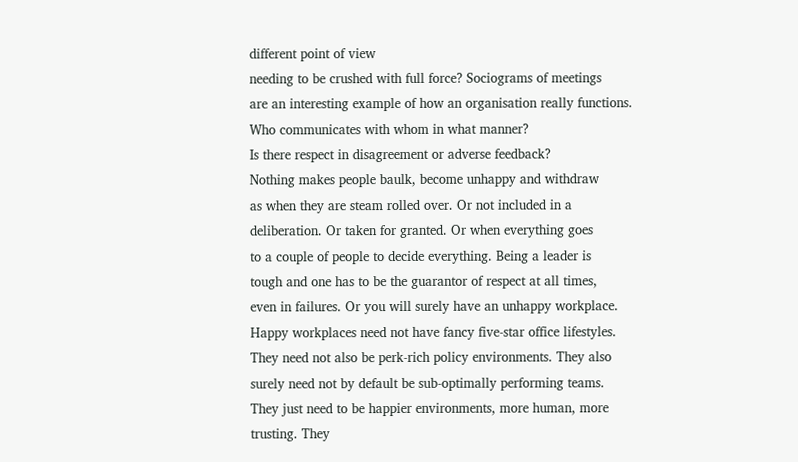different point of view
needing to be crushed with full force? Sociograms of meetings
are an interesting example of how an organisation really functions.
Who communicates with whom in what manner?
Is there respect in disagreement or adverse feedback?
Nothing makes people baulk, become unhappy and withdraw
as when they are steam rolled over. Or not included in a
deliberation. Or taken for granted. Or when everything goes
to a couple of people to decide everything. Being a leader is
tough and one has to be the guarantor of respect at all times,
even in failures. Or you will surely have an unhappy workplace.
Happy workplaces need not have fancy five-star office lifestyles.
They need not also be perk-rich policy environments. They also
surely need not by default be sub-optimally performing teams.
They just need to be happier environments, more human, more
trusting. They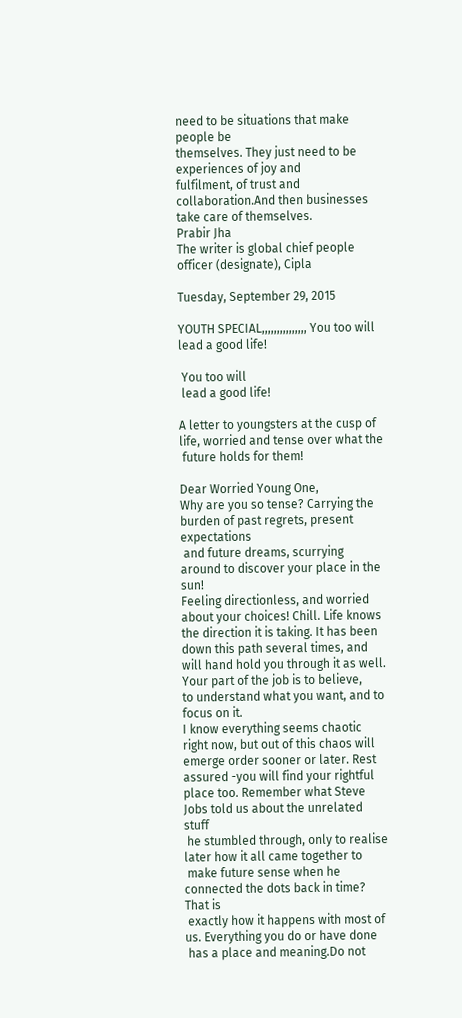need to be situations that make people be
themselves. They just need to be experiences of joy and
fulfilment, of trust and collaboration.And then businesses
take care of themselves.
Prabir Jha
The writer is global chief people officer (designate), Cipla

Tuesday, September 29, 2015

YOUTH SPECIAL,,,,,,,,,,,,,,, You too will lead a good life!

 You too will
 lead a good life!

A letter to youngsters at the cusp of life, worried and tense over what the
 future holds for them!

Dear Worried Young One,
Why are you so tense? Carrying the burden of past regrets, present expectations
 and future dreams, scurrying around to discover your place in the sun!
Feeling directionless, and worried about your choices! Chill. Life knows
the direction it is taking. It has been down this path several times, and
will hand hold you through it as well. Your part of the job is to believe,
to understand what you want, and to focus on it.
I know everything seems chaotic right now, but out of this chaos will
emerge order sooner or later. Rest assured -you will find your rightful
place too. Remember what Steve Jobs told us about the unrelated stuff
 he stumbled through, only to realise later how it all came together to
 make future sense when he connected the dots back in time? That is
 exactly how it happens with most of us. Everything you do or have done
 has a place and meaning.Do not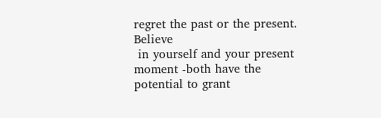regret the past or the present. Believe
 in yourself and your present moment -both have the potential to grant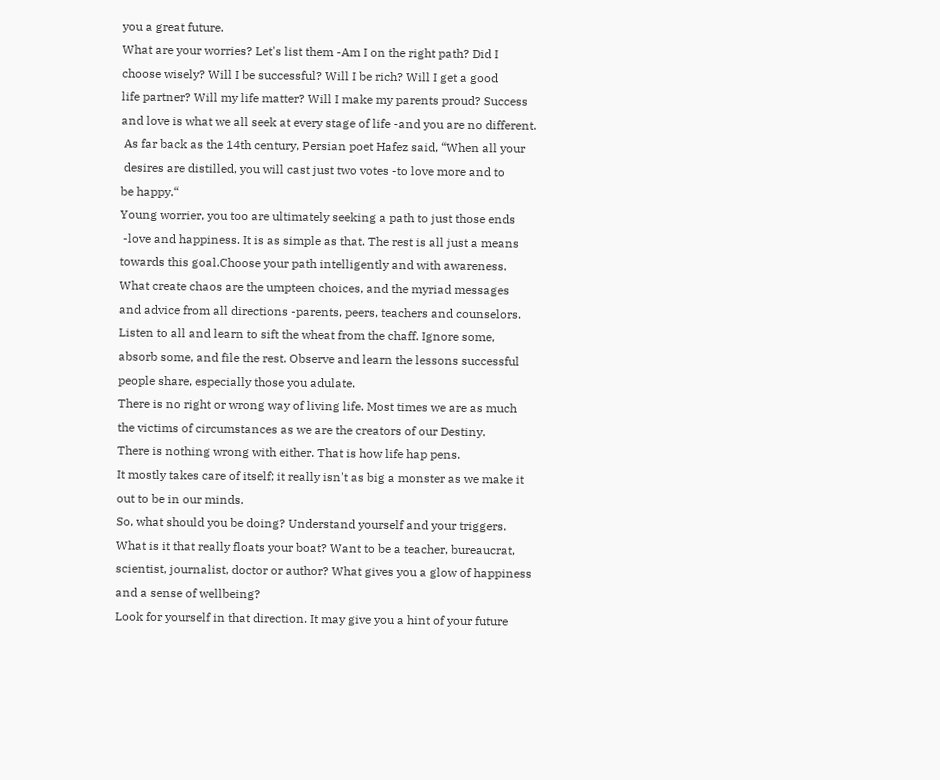you a great future.
What are your worries? Let's list them -Am I on the right path? Did I
choose wisely? Will I be successful? Will I be rich? Will I get a good
life partner? Will my life matter? Will I make my parents proud? Success
and love is what we all seek at every stage of life -and you are no different.
 As far back as the 14th century, Persian poet Hafez said, “When all your
 desires are distilled, you will cast just two votes -to love more and to
be happy.“
Young worrier, you too are ultimately seeking a path to just those ends
 -love and happiness. It is as simple as that. The rest is all just a means
towards this goal.Choose your path intelligently and with awareness.
What create chaos are the umpteen choices, and the myriad messages
and advice from all directions -parents, peers, teachers and counselors.
Listen to all and learn to sift the wheat from the chaff. Ignore some,
absorb some, and file the rest. Observe and learn the lessons successful
people share, especially those you adulate.
There is no right or wrong way of living life. Most times we are as much
the victims of circumstances as we are the creators of our Destiny.
There is nothing wrong with either. That is how life hap pens.
It mostly takes care of itself; it really isn't as big a monster as we make it
out to be in our minds.
So, what should you be doing? Understand yourself and your triggers.
What is it that really floats your boat? Want to be a teacher, bureaucrat,
scientist, journalist, doctor or author? What gives you a glow of happiness
and a sense of wellbeing?
Look for yourself in that direction. It may give you a hint of your future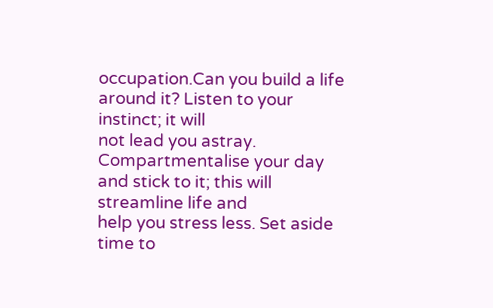occupation.Can you build a life around it? Listen to your instinct; it will
not lead you astray.
Compartmentalise your day and stick to it; this will streamline life and
help you stress less. Set aside time to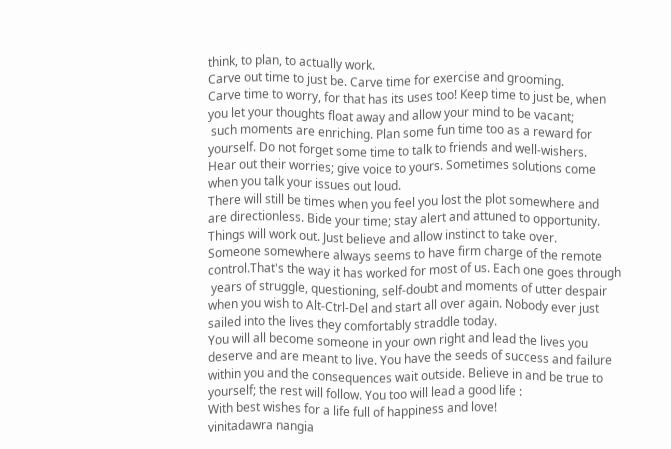think, to plan, to actually work.
Carve out time to just be. Carve time for exercise and grooming.
Carve time to worry, for that has its uses too! Keep time to just be, when
you let your thoughts float away and allow your mind to be vacant;
 such moments are enriching. Plan some fun time too as a reward for
yourself. Do not forget some time to talk to friends and well-wishers.
Hear out their worries; give voice to yours. Sometimes solutions come
when you talk your issues out loud.
There will still be times when you feel you lost the plot somewhere and
are directionless. Bide your time; stay alert and attuned to opportunity.
Things will work out. Just believe and allow instinct to take over.
Someone somewhere always seems to have firm charge of the remote
control.That's the way it has worked for most of us. Each one goes through
 years of struggle, questioning, self-doubt and moments of utter despair
when you wish to Alt-Ctrl-Del and start all over again. Nobody ever just
sailed into the lives they comfortably straddle today.
You will all become someone in your own right and lead the lives you
deserve and are meant to live. You have the seeds of success and failure
within you and the consequences wait outside. Believe in and be true to
yourself; the rest will follow. You too will lead a good life :
With best wishes for a life full of happiness and love!
vinitadawra nangia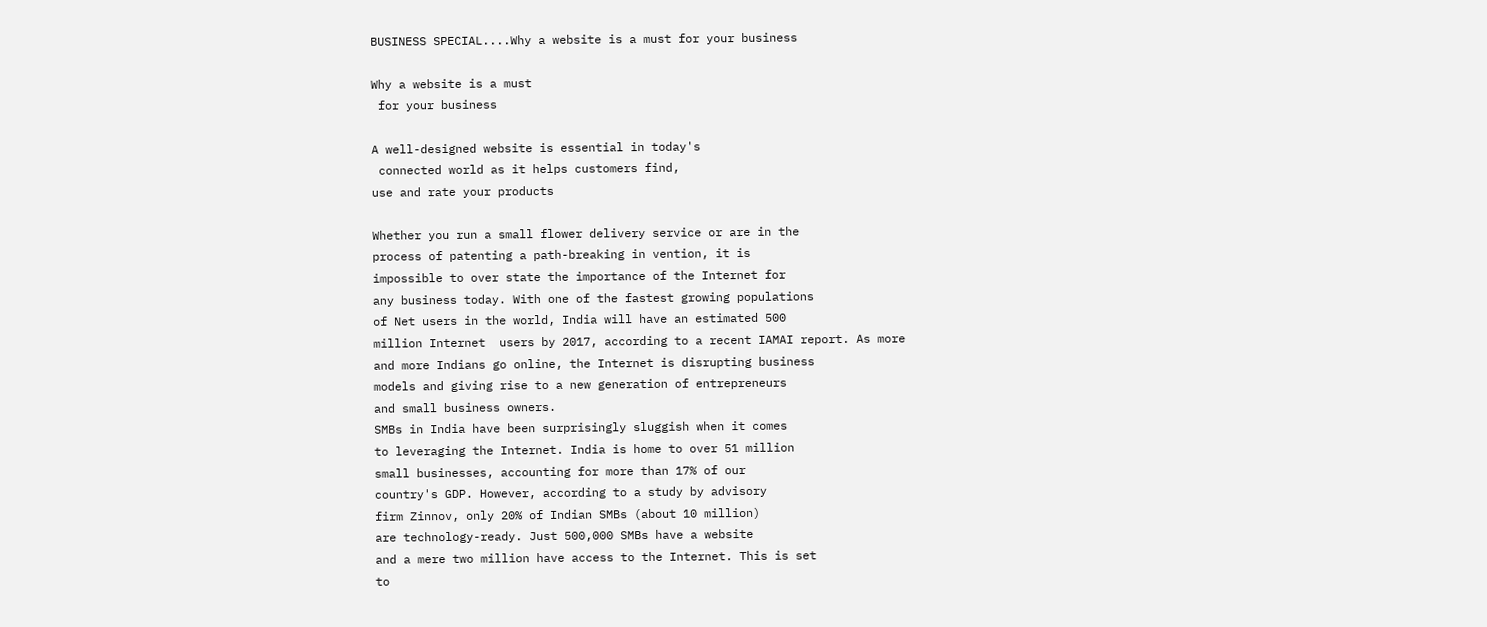BUSINESS SPECIAL....Why a website is a must for your business

Why a website is a must
 for your business

A well-designed website is essential in today's
 connected world as it helps customers find,
use and rate your products

Whether you run a small flower delivery service or are in the
process of patenting a path-breaking in vention, it is
impossible to over state the importance of the Internet for
any business today. With one of the fastest growing populations
of Net users in the world, India will have an estimated 500
million Internet  users by 2017, according to a recent IAMAI report. As more
and more Indians go online, the Internet is disrupting business
models and giving rise to a new generation of entrepreneurs
and small business owners.
SMBs in India have been surprisingly sluggish when it comes
to leveraging the Internet. India is home to over 51 million
small businesses, accounting for more than 17% of our
country's GDP. However, according to a study by advisory
firm Zinnov, only 20% of Indian SMBs (about 10 million)
are technology-ready. Just 500,000 SMBs have a website
and a mere two million have access to the Internet. This is set
to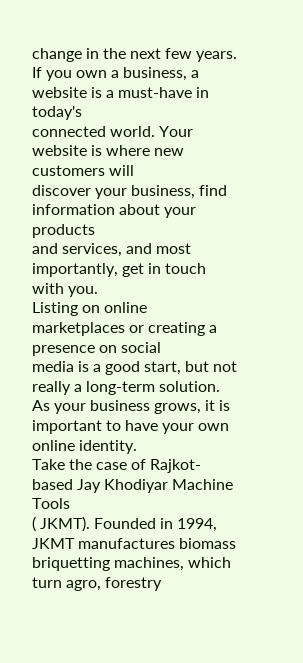change in the next few years.
If you own a business, a website is a must-have in today's
connected world. Your website is where new customers will
discover your business, find information about your products
and services, and most importantly, get in touch with you.
Listing on online marketplaces or creating a presence on social
media is a good start, but not really a long-term solution.
As your business grows, it is important to have your own
online identity.
Take the case of Rajkot-based Jay Khodiyar Machine Tools
( JKMT). Founded in 1994, JKMT manufactures biomass
briquetting machines, which turn agro, forestry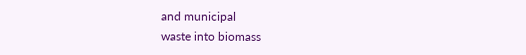and municipal
waste into biomass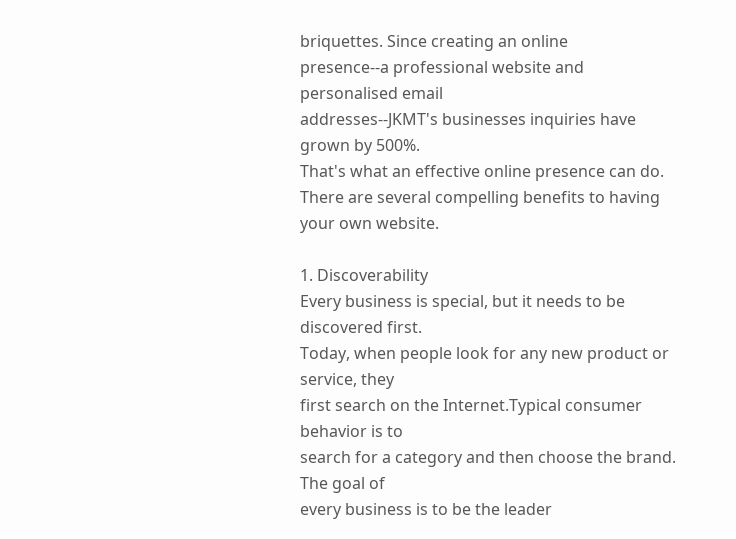briquettes. Since creating an online
presence--a professional website and personalised email
addresses--JKMT's businesses inquiries have grown by 500%.
That's what an effective online presence can do.
There are several compelling benefits to having your own website.

1. Discoverability
Every business is special, but it needs to be discovered first.
Today, when people look for any new product or service, they
first search on the Internet.Typical consumer behavior is to
search for a category and then choose the brand. The goal of
every business is to be the leader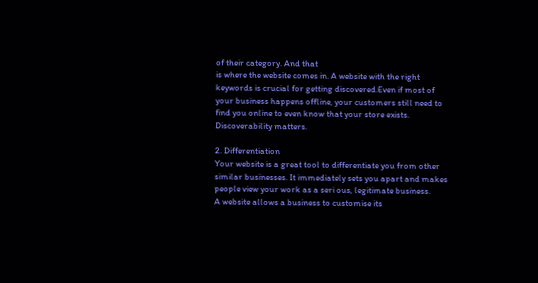of their category. And that
is where the website comes in. A website with the right
keywords is crucial for getting discovered.Even if most of
your business happens offline, your customers still need to
find you online to even know that your store exists.
Discoverability matters.

2. Differentiation
Your website is a great tool to differentiate you from other
similar businesses. It immediately sets you apart and makes
people view your work as a seri ous, legitimate business.
A website allows a business to customise its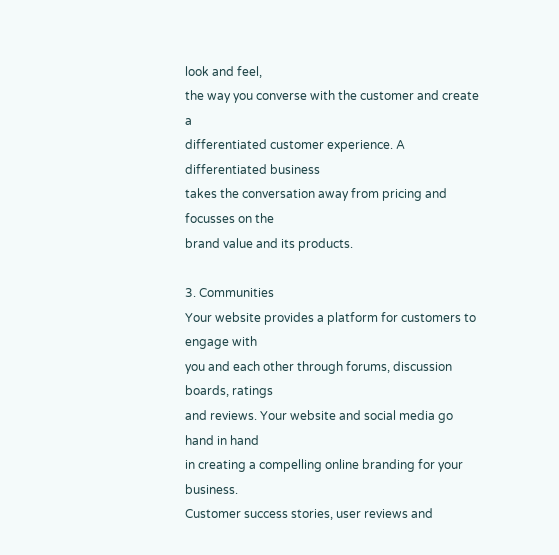look and feel,
the way you converse with the customer and create a
differentiated customer experience. A differentiated business
takes the conversation away from pricing and focusses on the
brand value and its products.

3. Communities
Your website provides a platform for customers to engage with
you and each other through forums, discussion boards, ratings
and reviews. Your website and social media go hand in hand
in creating a compelling online branding for your business.
Customer success stories, user reviews and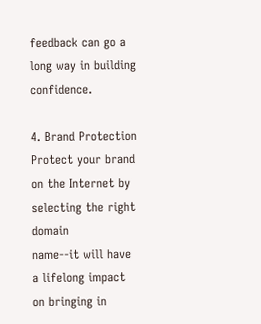feedback can go a
long way in building confidence.

4. Brand Protection
Protect your brand on the Internet by selecting the right domain
name--it will have a lifelong impact on bringing in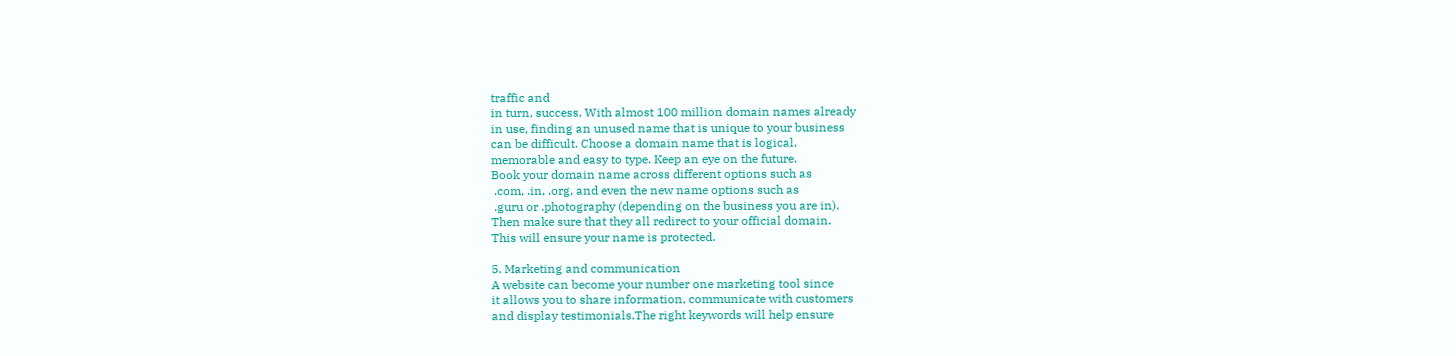traffic and
in turn, success. With almost 100 million domain names already
in use, finding an unused name that is unique to your business
can be difficult. Choose a domain name that is logical,
memorable and easy to type. Keep an eye on the future.
Book your domain name across different options such as
 .com, .in, .org, and even the new name options such as
 .guru or .photography (depending on the business you are in).
Then make sure that they all redirect to your official domain.
This will ensure your name is protected.

5. Marketing and communication
A website can become your number one marketing tool since
it allows you to share information, communicate with customers
and display testimonials.The right keywords will help ensure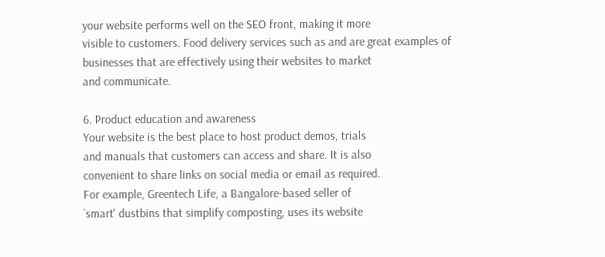your website performs well on the SEO front, making it more
visible to customers. Food delivery services such as and are great examples of
businesses that are effectively using their websites to market
and communicate.

6. Product education and awareness
Your website is the best place to host product demos, trials
and manuals that customers can access and share. It is also
convenient to share links on social media or email as required.
For example, Greentech Life, a Bangalore-based seller of
`smart' dustbins that simplify composting, uses its website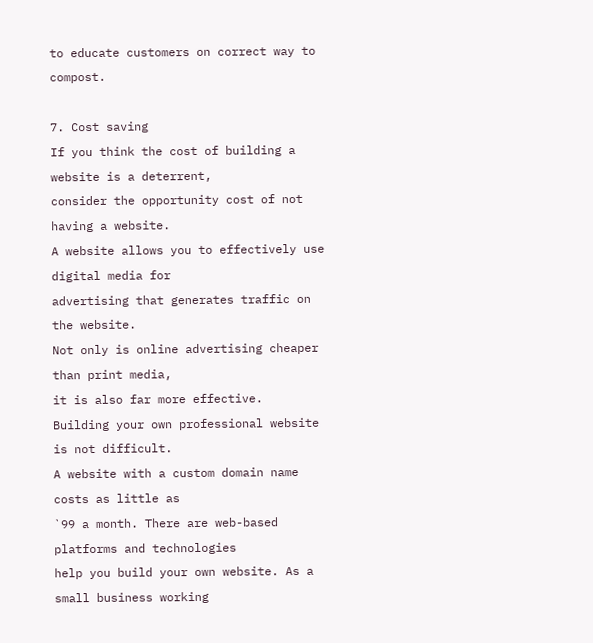to educate customers on correct way to compost.

7. Cost saving
If you think the cost of building a website is a deterrent,
consider the opportunity cost of not having a website.
A website allows you to effectively use digital media for
advertising that generates traffic on the website.
Not only is online advertising cheaper than print media,
it is also far more effective.
Building your own professional website is not difficult.
A website with a custom domain name costs as little as
`99 a month. There are web-based platforms and technologies
help you build your own website. As a small business working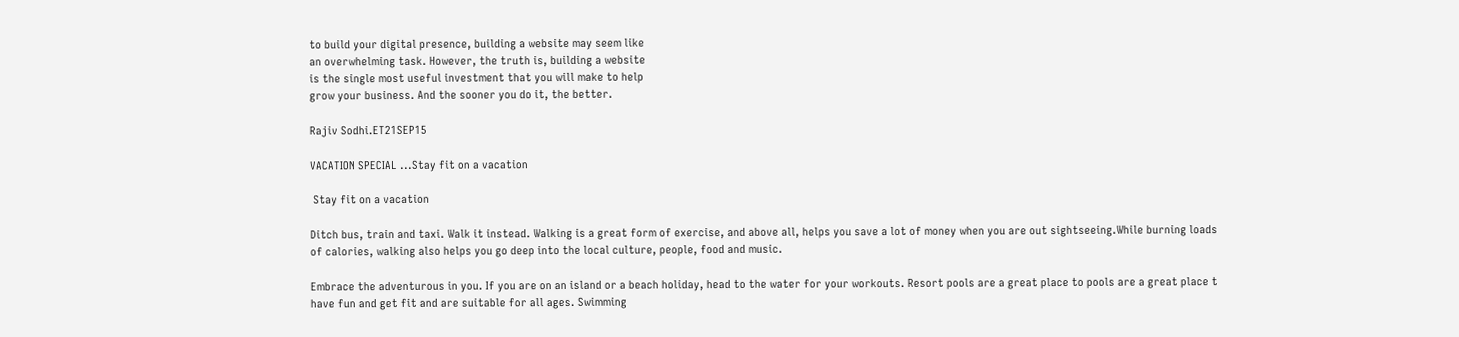to build your digital presence, building a website may seem like
an overwhelming task. However, the truth is, building a website
is the single most useful investment that you will make to help
grow your business. And the sooner you do it, the better.

Rajiv Sodhi.ET21SEP15

VACATION SPECIAL ...Stay fit on a vacation

 Stay fit on a vacation

Ditch bus, train and taxi. Walk it instead. Walking is a great form of exercise, and above all, helps you save a lot of money when you are out sightseeing.While burning loads of calories, walking also helps you go deep into the local culture, people, food and music.

Embrace the adventurous in you. If you are on an island or a beach holiday, head to the water for your workouts. Resort pools are a great place to pools are a great place t have fun and get fit and are suitable for all ages. Swimming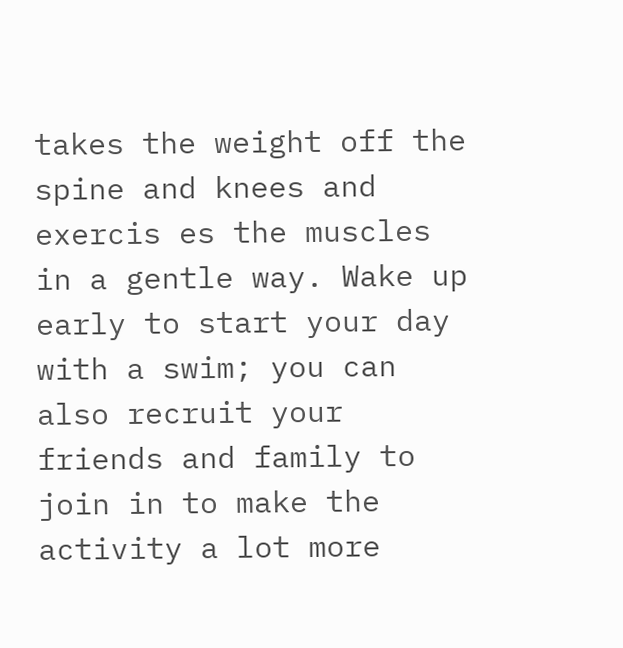takes the weight off the spine and knees and exercis es the muscles in a gentle way. Wake up early to start your day with a swim; you can also recruit your friends and family to join in to make the activity a lot more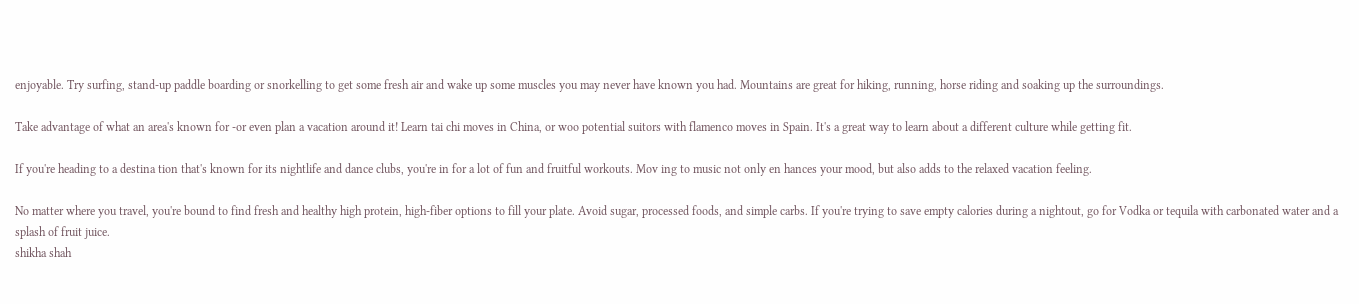enjoyable. Try surfing, stand-up paddle boarding or snorkelling to get some fresh air and wake up some muscles you may never have known you had. Mountains are great for hiking, running, horse riding and soaking up the surroundings.

Take advantage of what an area's known for -or even plan a vacation around it! Learn tai chi moves in China, or woo potential suitors with flamenco moves in Spain. It's a great way to learn about a different culture while getting fit.

If you're heading to a destina tion that's known for its nightlife and dance clubs, you're in for a lot of fun and fruitful workouts. Mov ing to music not only en hances your mood, but also adds to the relaxed vacation feeling.

No matter where you travel, you're bound to find fresh and healthy high protein, high-fiber options to fill your plate. Avoid sugar, processed foods, and simple carbs. If you're trying to save empty calories during a nightout, go for Vodka or tequila with carbonated water and a splash of fruit juice.
shikha shah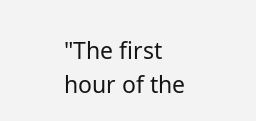"The first hour of the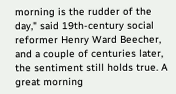morning is the rudder of the day," said 19th-century social reformer Henry Ward Beecher, and a couple of centuries later, the sentiment still holds true. A great morning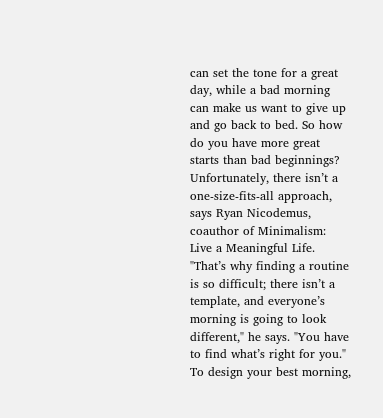can set the tone for a great day, while a bad morning can make us want to give up and go back to bed. So how do you have more great starts than bad beginnings?
Unfortunately, there isn’t a one-size-fits-all approach, says Ryan Nicodemus, coauthor of Minimalism: Live a Meaningful Life. "That’s why finding a routine is so difficult; there isn’t a template, and everyone’s morning is going to look different," he says. "You have to find what’s right for you."
To design your best morning,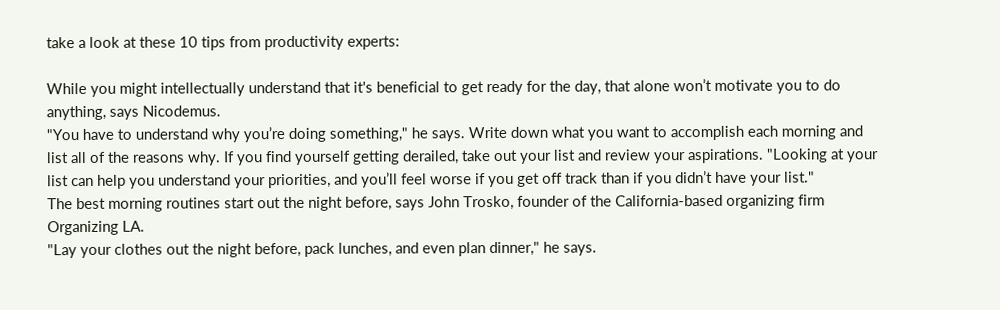take a look at these 10 tips from productivity experts:

While you might intellectually understand that it's beneficial to get ready for the day, that alone won’t motivate you to do anything, says Nicodemus.
"You have to understand why you’re doing something," he says. Write down what you want to accomplish each morning and list all of the reasons why. If you find yourself getting derailed, take out your list and review your aspirations. "Looking at your list can help you understand your priorities, and you’ll feel worse if you get off track than if you didn’t have your list."
The best morning routines start out the night before, says John Trosko, founder of the California-based organizing firm Organizing LA.
"Lay your clothes out the night before, pack lunches, and even plan dinner," he says.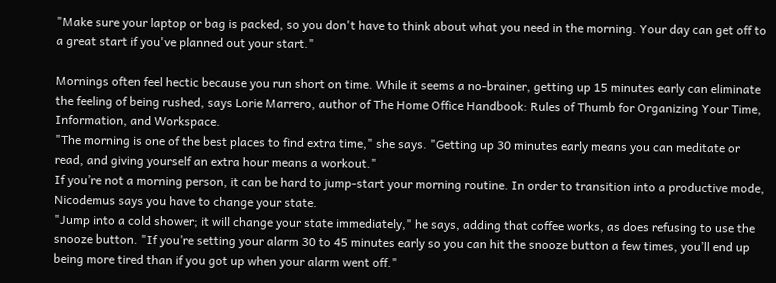"Make sure your laptop or bag is packed, so you don't have to think about what you need in the morning. Your day can get off to a great start if you've planned out your start."

Mornings often feel hectic because you run short on time. While it seems a no-brainer, getting up 15 minutes early can eliminate the feeling of being rushed, says Lorie Marrero, author of The Home Office Handbook: Rules of Thumb for Organizing Your Time, Information, and Workspace.
"The morning is one of the best places to find extra time," she says. "Getting up 30 minutes early means you can meditate or read, and giving yourself an extra hour means a workout."
If you’re not a morning person, it can be hard to jump-start your morning routine. In order to transition into a productive mode, Nicodemus says you have to change your state.
"Jump into a cold shower; it will change your state immediately," he says, adding that coffee works, as does refusing to use the snooze button. "If you’re setting your alarm 30 to 45 minutes early so you can hit the snooze button a few times, you’ll end up being more tired than if you got up when your alarm went off."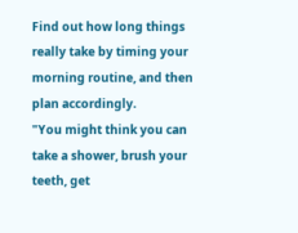Find out how long things really take by timing your morning routine, and then plan accordingly.
"You might think you can take a shower, brush your teeth, get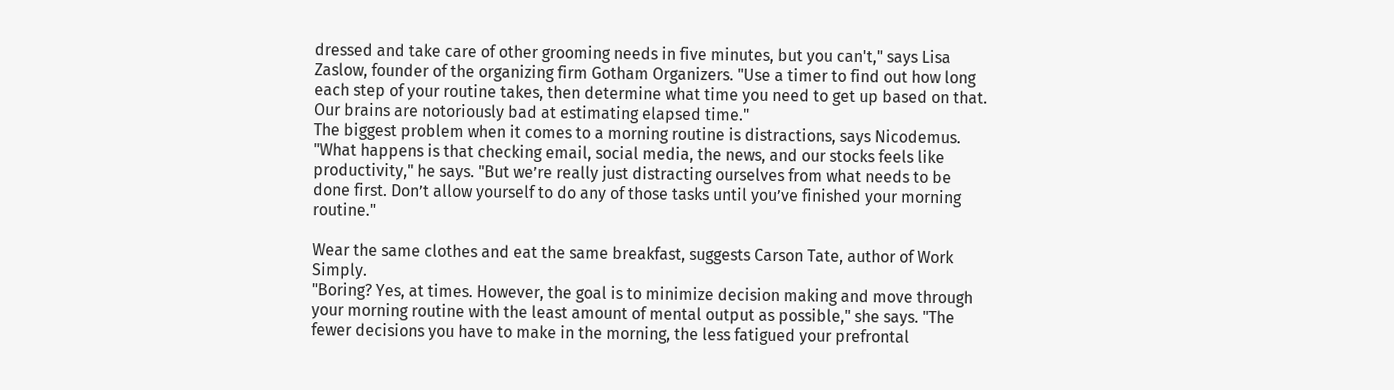dressed and take care of other grooming needs in five minutes, but you can't," says Lisa Zaslow, founder of the organizing firm Gotham Organizers. "Use a timer to find out how long each step of your routine takes, then determine what time you need to get up based on that. Our brains are notoriously bad at estimating elapsed time."
The biggest problem when it comes to a morning routine is distractions, says Nicodemus.
"What happens is that checking email, social media, the news, and our stocks feels like productivity," he says. "But we’re really just distracting ourselves from what needs to be done first. Don’t allow yourself to do any of those tasks until you’ve finished your morning routine."

Wear the same clothes and eat the same breakfast, suggests Carson Tate, author of Work Simply.
"Boring? Yes, at times. However, the goal is to minimize decision making and move through your morning routine with the least amount of mental output as possible," she says. "The fewer decisions you have to make in the morning, the less fatigued your prefrontal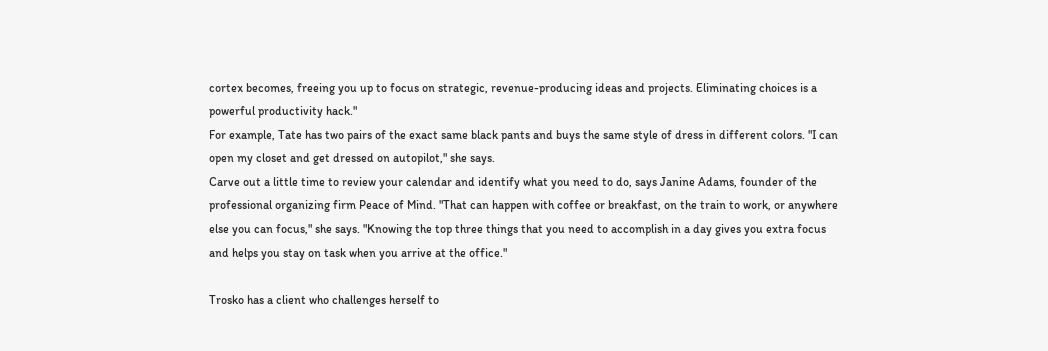cortex becomes, freeing you up to focus on strategic, revenue-producing ideas and projects. Eliminating choices is a powerful productivity hack."
For example, Tate has two pairs of the exact same black pants and buys the same style of dress in different colors. "I can open my closet and get dressed on autopilot," she says.
Carve out a little time to review your calendar and identify what you need to do, says Janine Adams, founder of the professional organizing firm Peace of Mind. "That can happen with coffee or breakfast, on the train to work, or anywhere else you can focus," she says. "Knowing the top three things that you need to accomplish in a day gives you extra focus and helps you stay on task when you arrive at the office."

Trosko has a client who challenges herself to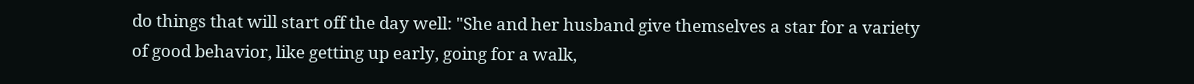do things that will start off the day well: "She and her husband give themselves a star for a variety of good behavior, like getting up early, going for a walk,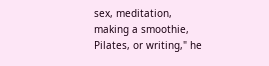sex, meditation, making a smoothie, Pilates, or writing," he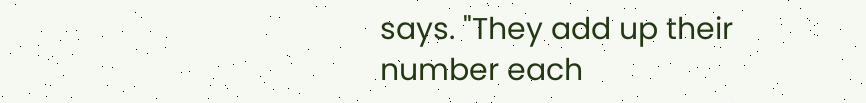says. "They add up their number each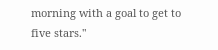morning with a goal to get to five stars."